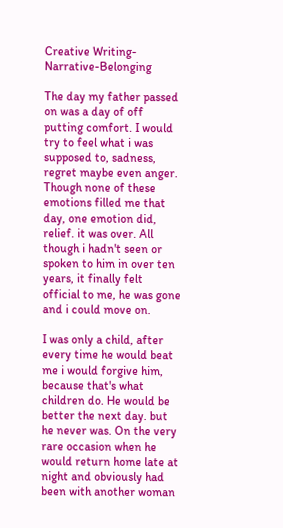Creative Writing-Narrative-Belonging

The day my father passed on was a day of off putting comfort. I would try to feel what i was supposed to, sadness, regret maybe even anger. Though none of these emotions filled me that day, one emotion did, relief. it was over. All though i hadn't seen or spoken to him in over ten years, it finally felt official to me, he was gone and i could move on.

I was only a child, after every time he would beat me i would forgive him, because that's what children do. He would be better the next day. but he never was. On the very rare occasion when he would return home late at night and obviously had been with another woman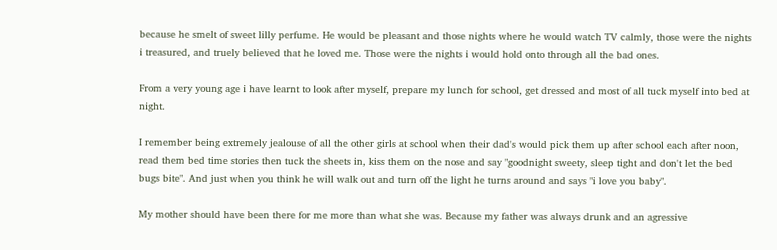because he smelt of sweet lilly perfume. He would be pleasant and those nights where he would watch TV calmly, those were the nights i treasured, and truely believed that he loved me. Those were the nights i would hold onto through all the bad ones.

From a very young age i have learnt to look after myself, prepare my lunch for school, get dressed and most of all tuck myself into bed at night.

I remember being extremely jealouse of all the other girls at school when their dad's would pick them up after school each after noon, read them bed time stories then tuck the sheets in, kiss them on the nose and say "goodnight sweety, sleep tight and don't let the bed bugs bite". And just when you think he will walk out and turn off the light he turns around and says "i love you baby".

My mother should have been there for me more than what she was. Because my father was always drunk and an agressive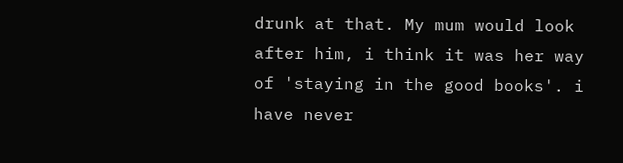drunk at that. My mum would look after him, i think it was her way of 'staying in the good books'. i have never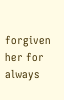forgiven her for always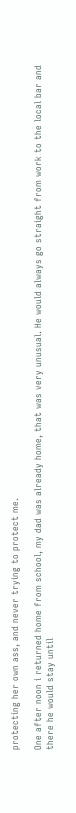protecting her own ass, and never trying to protect me.

One after noon i returned home from school, my dad was already home, that was very unusual. He would always go straight from work to the local bar and there he would stay until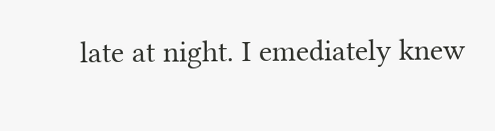late at night. I emediately knew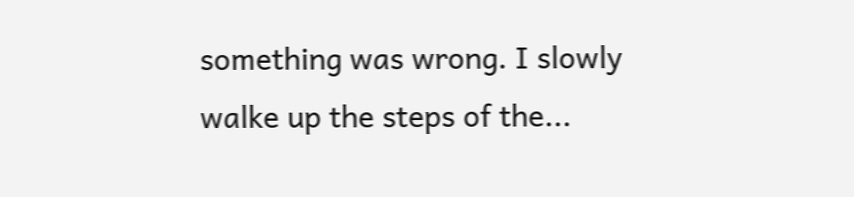something was wrong. I slowly walke up the steps of the...